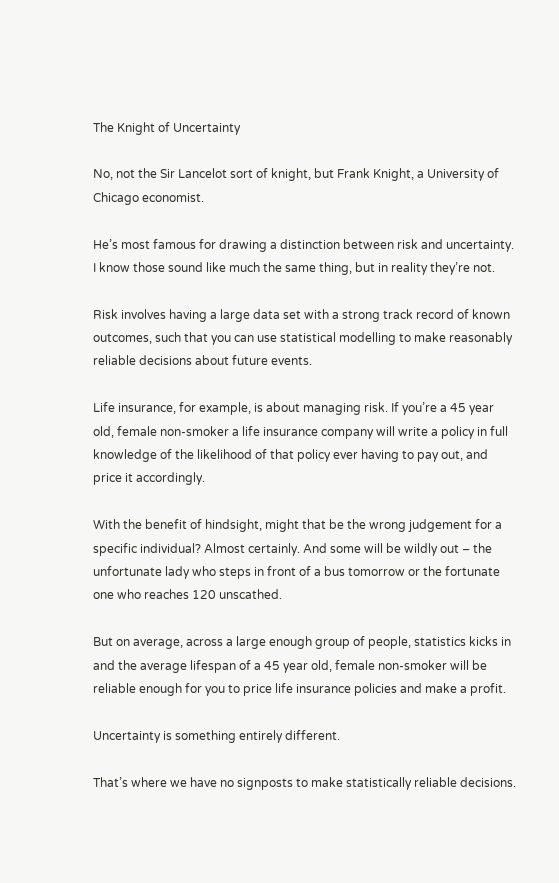The Knight of Uncertainty

No, not the Sir Lancelot sort of knight, but Frank Knight, a University of Chicago economist.

He’s most famous for drawing a distinction between risk and uncertainty. I know those sound like much the same thing, but in reality they’re not.

Risk involves having a large data set with a strong track record of known outcomes, such that you can use statistical modelling to make reasonably reliable decisions about future events.

Life insurance, for example, is about managing risk. If you’re a 45 year old, female non-smoker a life insurance company will write a policy in full knowledge of the likelihood of that policy ever having to pay out, and price it accordingly.

With the benefit of hindsight, might that be the wrong judgement for a specific individual? Almost certainly. And some will be wildly out – the unfortunate lady who steps in front of a bus tomorrow or the fortunate one who reaches 120 unscathed.

But on average, across a large enough group of people, statistics kicks in and the average lifespan of a 45 year old, female non-smoker will be reliable enough for you to price life insurance policies and make a profit.

Uncertainty is something entirely different.

That’s where we have no signposts to make statistically reliable decisions.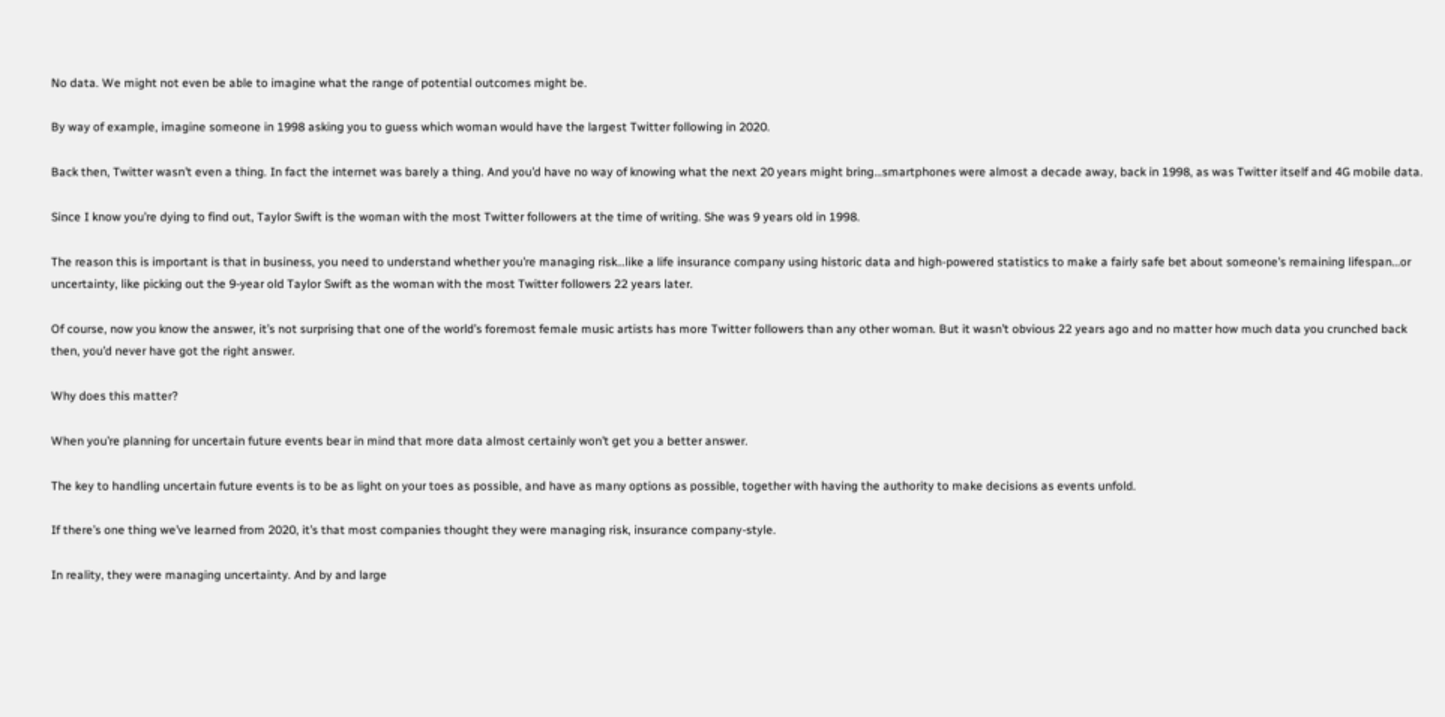No data. We might not even be able to imagine what the range of potential outcomes might be.

By way of example, imagine someone in 1998 asking you to guess which woman would have the largest Twitter following in 2020.

Back then, Twitter wasn’t even a thing. In fact the internet was barely a thing. And you’d have no way of knowing what the next 20 years might bring…smartphones were almost a decade away, back in 1998, as was Twitter itself and 4G mobile data.

Since I know you’re dying to find out, Taylor Swift is the woman with the most Twitter followers at the time of writing. She was 9 years old in 1998.

The reason this is important is that in business, you need to understand whether you’re managing risk…like a life insurance company using historic data and high-powered statistics to make a fairly safe bet about someone’s remaining lifespan…or uncertainty, like picking out the 9-year old Taylor Swift as the woman with the most Twitter followers 22 years later.

Of course, now you know the answer, it’s not surprising that one of the world’s foremost female music artists has more Twitter followers than any other woman. But it wasn’t obvious 22 years ago and no matter how much data you crunched back then, you’d never have got the right answer.

Why does this matter?

When you’re planning for uncertain future events bear in mind that more data almost certainly won’t get you a better answer.

The key to handling uncertain future events is to be as light on your toes as possible, and have as many options as possible, together with having the authority to make decisions as events unfold.

If there’s one thing we’ve learned from 2020, it’s that most companies thought they were managing risk, insurance company-style.

In reality, they were managing uncertainty. And by and large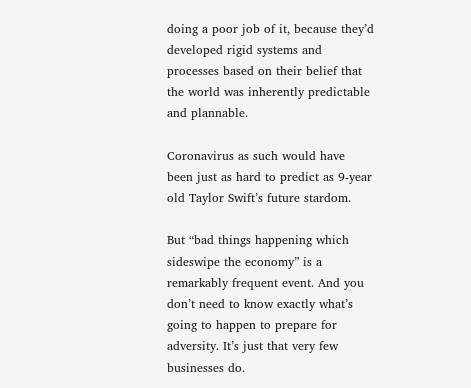doing a poor job of it, because they’d developed rigid systems and processes based on their belief that the world was inherently predictable and plannable.

Coronavirus as such would have been just as hard to predict as 9-year old Taylor Swift’s future stardom.

But “bad things happening which sideswipe the economy” is a remarkably frequent event. And you don’t need to know exactly what’s going to happen to prepare for adversity. It’s just that very few businesses do.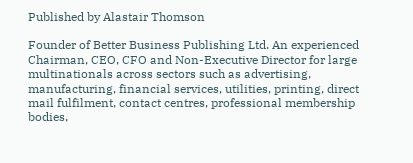Published by Alastair Thomson

Founder of Better Business Publishing Ltd. An experienced Chairman, CEO, CFO and Non-Executive Director for large multinationals across sectors such as advertising, manufacturing, financial services, utilities, printing, direct mail fulfilment, contact centres, professional membership bodies,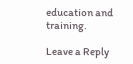education and training.

Leave a Reply